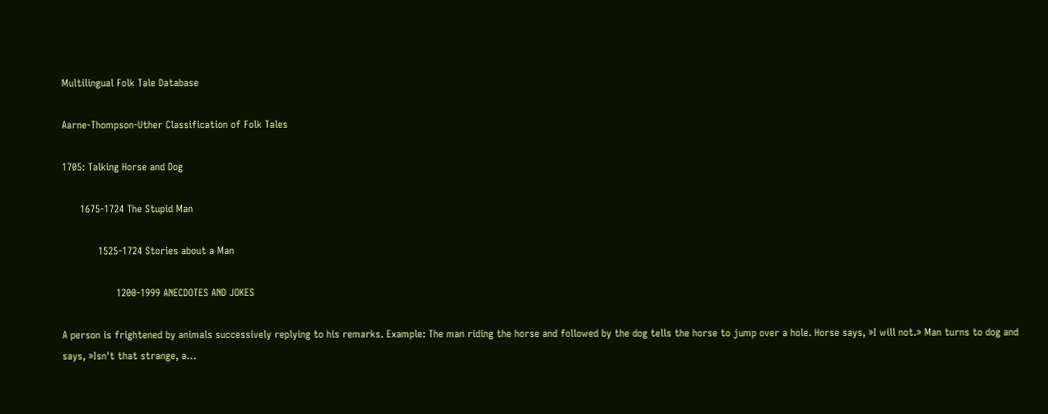Multilingual Folk Tale Database

Aarne-Thompson-Uther Classification of Folk Tales

1705: Talking Horse and Dog

      1675-1724 The Stupid Man

            1525-1724 Stories about a Man

                  1200-1999 ANECDOTES AND JOKES

A person is frightened by animals successively replying to his remarks. Example: The man riding the horse and followed by the dog tells the horse to jump over a hole. Horse says, »I will not.» Man turns to dog and says, »Isn't that strange, a…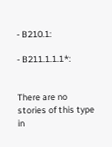- B210.1:

- B211.1.1.1*:


There are no stories of this type in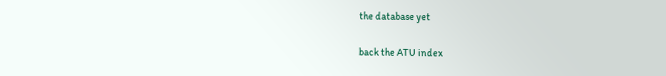the database yet

back the ATU index